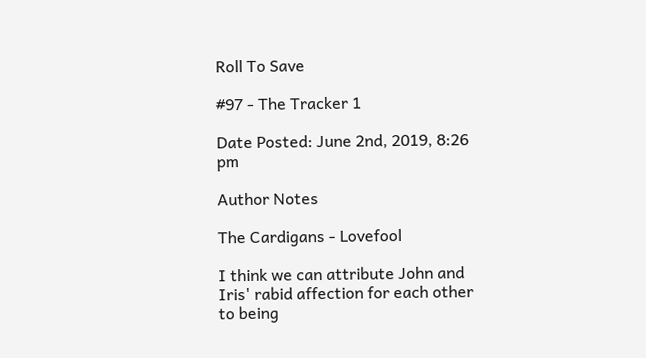Roll To Save

#97 - The Tracker 1

Date Posted: June 2nd, 2019, 8:26 pm

Author Notes

The Cardigans - Lovefool

I think we can attribute John and Iris' rabid affection for each other to being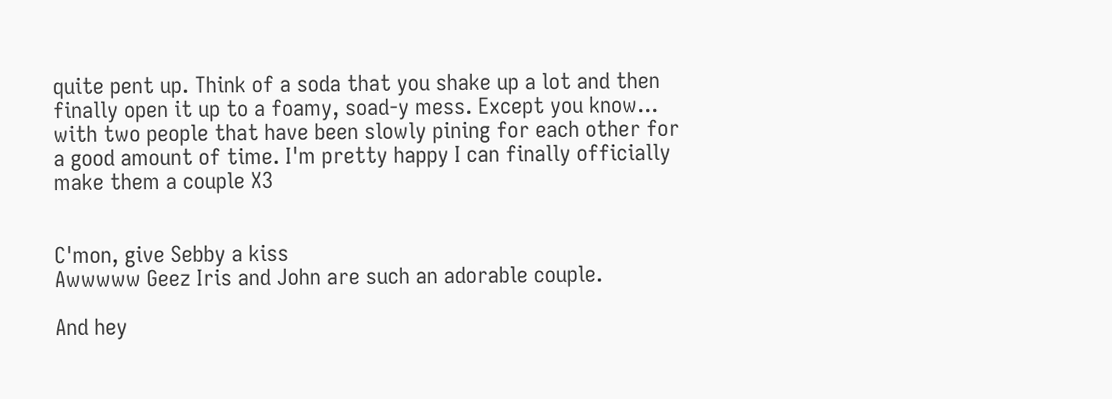quite pent up. Think of a soda that you shake up a lot and then finally open it up to a foamy, soad-y mess. Except you know... with two people that have been slowly pining for each other for a good amount of time. I'm pretty happy I can finally officially make them a couple X3


C'mon, give Sebby a kiss
Awwwww Geez Iris and John are such an adorable couple.

And hey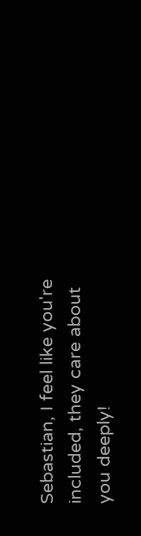Sebastian, I feel like you're included, they care about you deeply!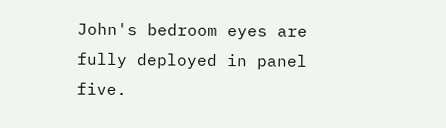John's bedroom eyes are fully deployed in panel five.